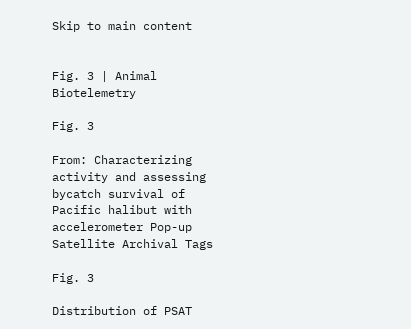Skip to main content


Fig. 3 | Animal Biotelemetry

Fig. 3

From: Characterizing activity and assessing bycatch survival of Pacific halibut with accelerometer Pop-up Satellite Archival Tags

Fig. 3

Distribution of PSAT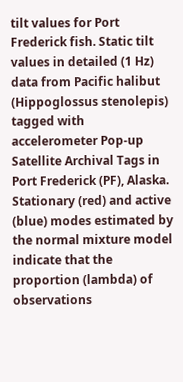tilt values for Port Frederick fish. Static tilt values in detailed (1 Hz) data from Pacific halibut (Hippoglossus stenolepis) tagged with accelerometer Pop-up Satellite Archival Tags in Port Frederick (PF), Alaska. Stationary (red) and active (blue) modes estimated by the normal mixture model indicate that the proportion (lambda) of observations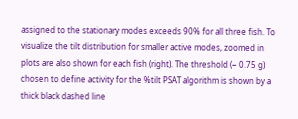assigned to the stationary modes exceeds 90% for all three fish. To visualize the tilt distribution for smaller active modes, zoomed in plots are also shown for each fish (right). The threshold (− 0.75 g) chosen to define activity for the %tilt PSAT algorithm is shown by a thick black dashed line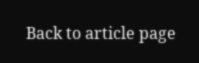Back to article page